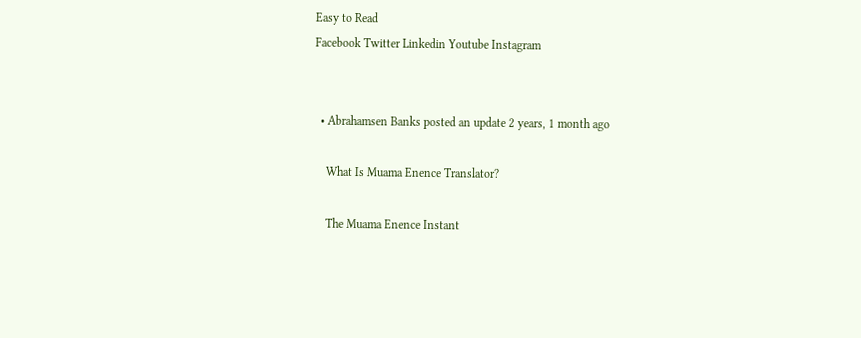Easy to Read
Facebook Twitter Linkedin Youtube Instagram


  • Abrahamsen Banks posted an update 2 years, 1 month ago

    What Is Muama Enence Translator?

    The Muama Enence Instant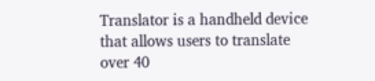Translator is a handheld device that allows users to translate over 40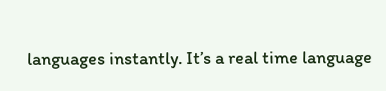languages instantly. It’s a real time language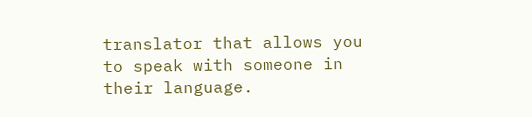translator that allows you to speak with someone in their language.